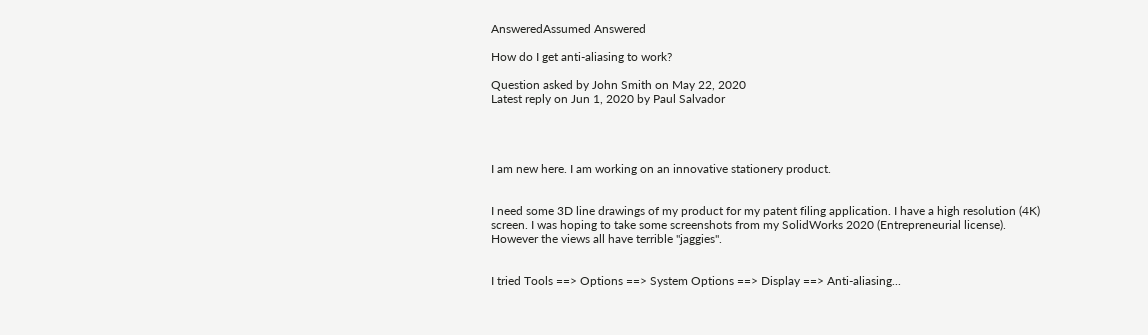AnsweredAssumed Answered

How do I get anti-aliasing to work?

Question asked by John Smith on May 22, 2020
Latest reply on Jun 1, 2020 by Paul Salvador




I am new here. I am working on an innovative stationery product.


I need some 3D line drawings of my product for my patent filing application. I have a high resolution (4K) screen. I was hoping to take some screenshots from my SolidWorks 2020 (Entrepreneurial license). However the views all have terrible "jaggies".


I tried Tools ==> Options ==> System Options ==> Display ==> Anti-aliasing...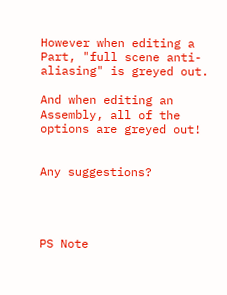However when editing a Part, "full scene anti-aliasing" is greyed out.

And when editing an Assembly, all of the options are greyed out!


Any suggestions?




PS Note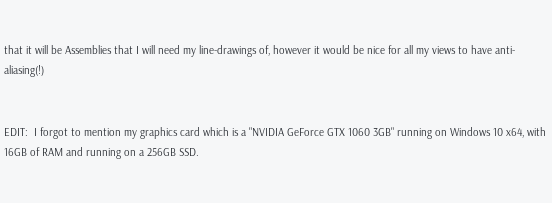that it will be Assemblies that I will need my line-drawings of, however it would be nice for all my views to have anti-aliasing(!)


EDIT:  I forgot to mention my graphics card which is a "NVIDIA GeForce GTX 1060 3GB" running on Windows 10 x64, with 16GB of RAM and running on a 256GB SSD.